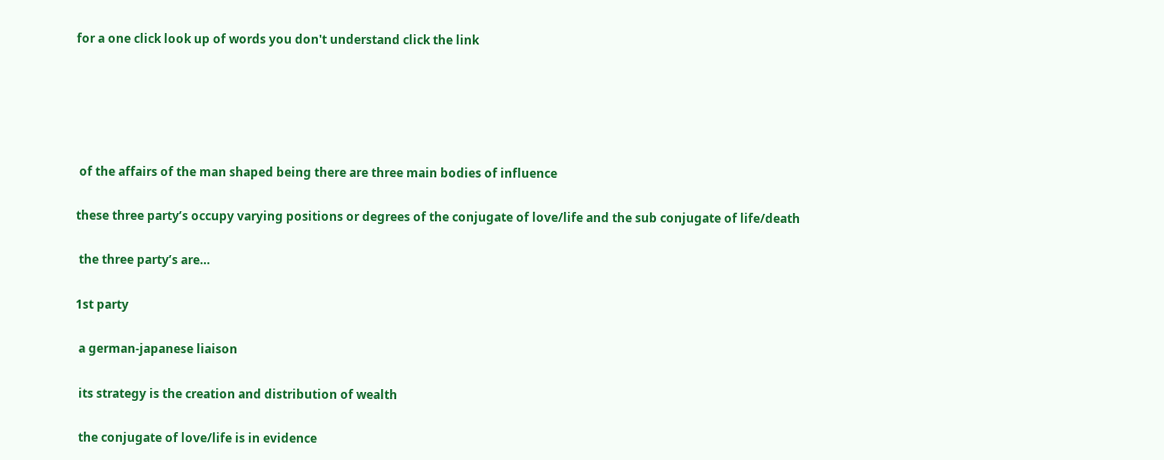for a one click look up of words you don't understand click the link





 of the affairs of the man shaped being there are three main bodies of influence

these three party’s occupy varying positions or degrees of the conjugate of love/life and the sub conjugate of life/death

 the three party’s are…

1st party

 a german-japanese liaison

 its strategy is the creation and distribution of wealth

 the conjugate of love/life is in evidence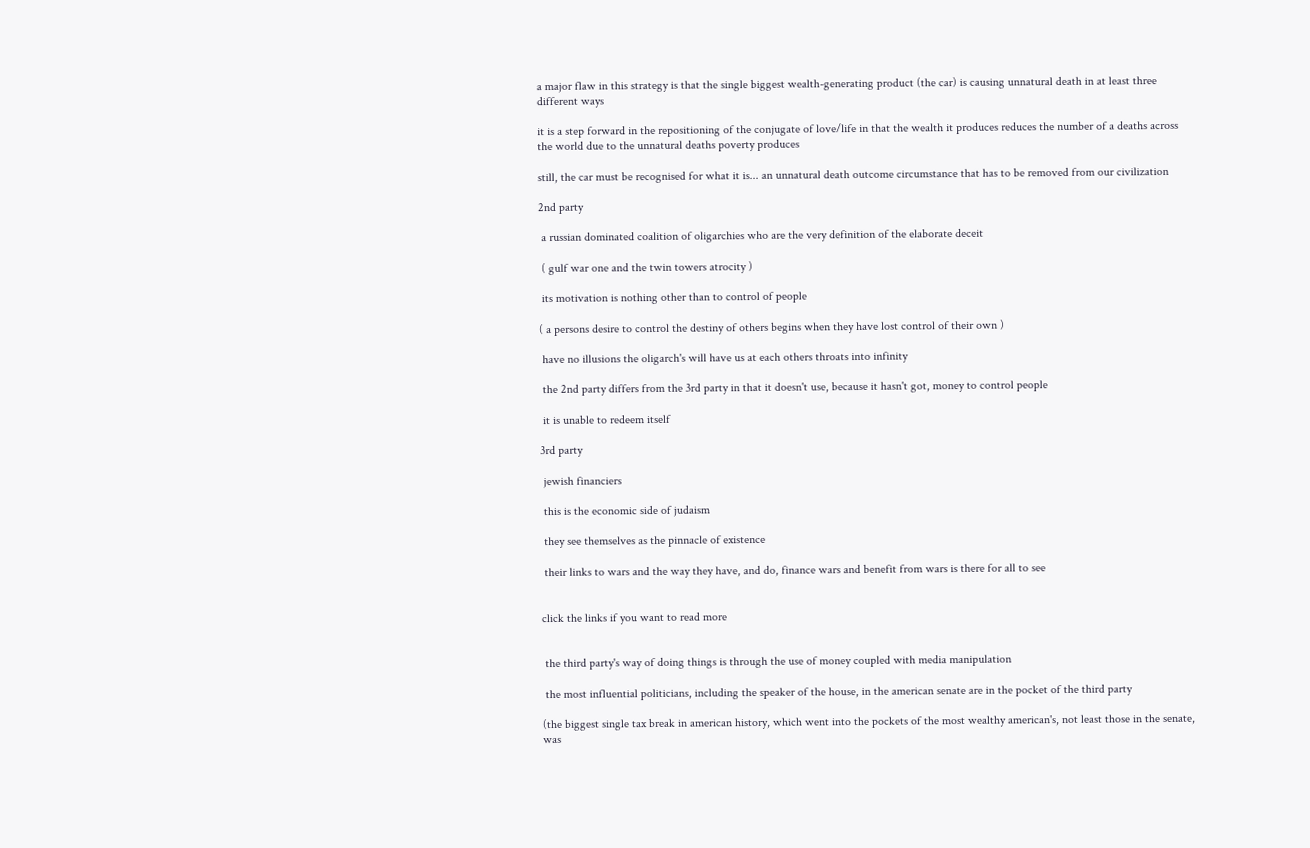a major flaw in this strategy is that the single biggest wealth-generating product (the car) is causing unnatural death in at least three different ways

it is a step forward in the repositioning of the conjugate of love/life in that the wealth it produces reduces the number of a deaths across the world due to the unnatural deaths poverty produces

still, the car must be recognised for what it is... an unnatural death outcome circumstance that has to be removed from our civilization

2nd party

 a russian dominated coalition of oligarchies who are the very definition of the elaborate deceit

 ( gulf war one and the twin towers atrocity )

 its motivation is nothing other than to control of people

( a persons desire to control the destiny of others begins when they have lost control of their own )

 have no illusions the oligarch's will have us at each others throats into infinity

 the 2nd party differs from the 3rd party in that it doesn't use, because it hasn't got, money to control people

 it is unable to redeem itself

3rd party

 jewish financiers

 this is the economic side of judaism

 they see themselves as the pinnacle of existence

 their links to wars and the way they have, and do, finance wars and benefit from wars is there for all to see


click the links if you want to read more


 the third party's way of doing things is through the use of money coupled with media manipulation

 the most influential politicians, including the speaker of the house, in the american senate are in the pocket of the third party

(the biggest single tax break in american history, which went into the pockets of the most wealthy american's, not least those in the senate, was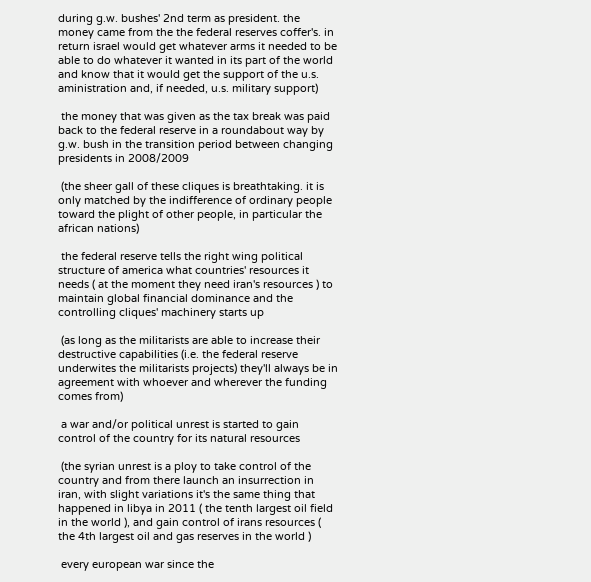during g.w. bushes' 2nd term as president. the money came from the the federal reserves coffer's. in return israel would get whatever arms it needed to be able to do whatever it wanted in its part of the world and know that it would get the support of the u.s. aministration and, if needed, u.s. military support)

 the money that was given as the tax break was paid back to the federal reserve in a roundabout way by g.w. bush in the transition period between changing presidents in 2008/2009

 (the sheer gall of these cliques is breathtaking. it is only matched by the indifference of ordinary people toward the plight of other people, in particular the african nations)

 the federal reserve tells the right wing political structure of america what countries' resources it needs ( at the moment they need iran's resources ) to maintain global financial dominance and the controlling cliques' machinery starts up

 (as long as the militarists are able to increase their destructive capabilities (i.e. the federal reserve underwites the militarists projects) they'll always be in agreement with whoever and wherever the funding comes from)

 a war and/or political unrest is started to gain control of the country for its natural resources

 (the syrian unrest is a ploy to take control of the country and from there launch an insurrection in iran, with slight variations it's the same thing that happened in libya in 2011 ( the tenth largest oil field in the world ), and gain control of irans resources ( the 4th largest oil and gas reserves in the world )

 every european war since the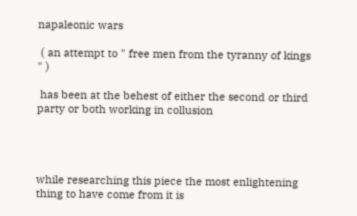napaleonic wars

 ( an attempt to " free men from the tyranny of kings " )

 has been at the behest of either the second or third party or both working in collusion




while researching this piece the most enlightening thing to have come from it is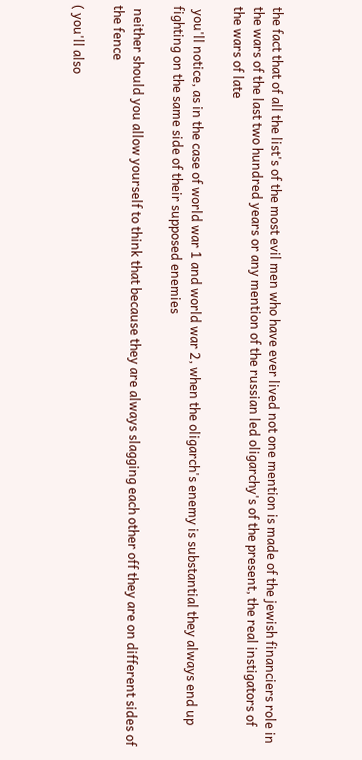the fact that of all the list's of the most evil men who have ever lived not one mention is made of the jewish financiers role in the wars of the last two hundred years or any mention of the russian led oligarchy's of the present, the real instigators of the wars of late

 you'll notice, as in the case of world war 1 and world war 2, when the oligarch's enemy is substantial they always end up fighting on the same side of their supposed enemies

 neither should you allow yourself to think that because they are always slagging each other off they are on different sides of the fence

( you'll also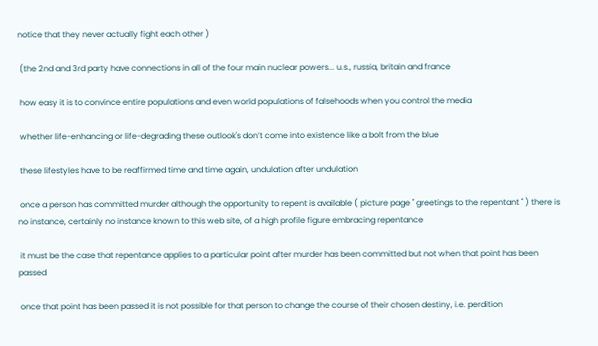notice that they never actually fight each other )

 (the 2nd and 3rd party have connections in all of the four main nuclear powers... u.s., russia, britain and france

 how easy it is to convince entire populations and even world populations of falsehoods when you control the media

 whether life-enhancing or life-degrading these outlook's don’t come into existence like a bolt from the blue

 these lifestyles have to be reaffirmed time and time again, undulation after undulation

 once a person has committed murder although the opportunity to repent is available ( picture page " greetings to the repentant " ) there is no instance, certainly no instance known to this web site, of a high profile figure embracing repentance

 it must be the case that repentance applies to a particular point after murder has been committed but not when that point has been passed

 once that point has been passed it is not possible for that person to change the course of their chosen destiny, i.e. perdition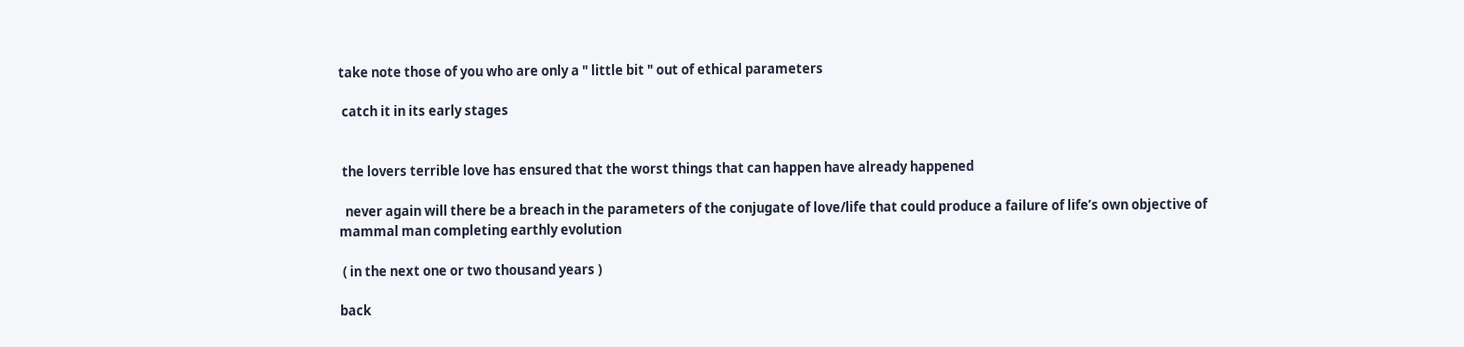take note those of you who are only a " little bit " out of ethical parameters

 catch it in its early stages


 the lovers terrible love has ensured that the worst things that can happen have already happened

  never again will there be a breach in the parameters of the conjugate of love/life that could produce a failure of life’s own objective of mammal man completing earthly evolution

 ( in the next one or two thousand years )

back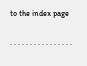to the index page

. . . . . . . . . . . . . . . .